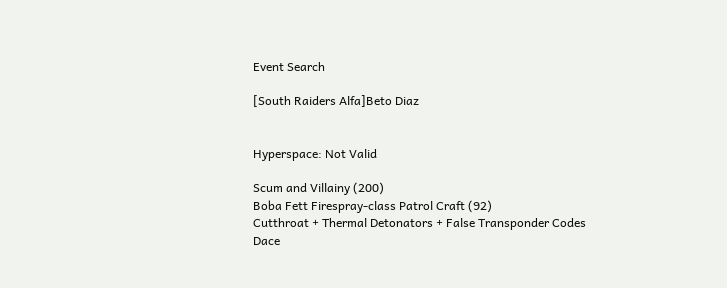Event Search

[South Raiders Alfa]Beto Diaz


Hyperspace: Not Valid

Scum and Villainy (200)
Boba Fett Firespray-class Patrol Craft (92)
Cutthroat + Thermal Detonators + False Transponder Codes
Dace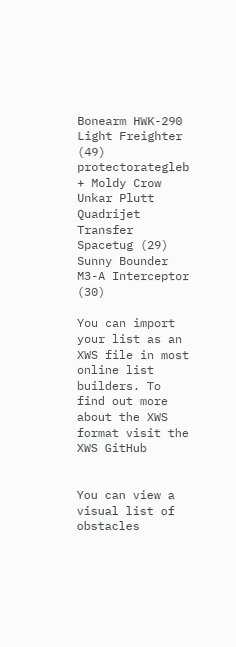Bonearm HWK-290 Light Freighter (49)
protectorategleb + Moldy Crow
Unkar Plutt Quadrijet Transfer Spacetug (29)
Sunny Bounder M3-A Interceptor (30)

You can import your list as an XWS file in most online list builders. To find out more about the XWS format visit the XWS GitHub


You can view a visual list of obstacles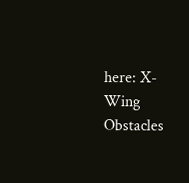here: X-Wing Obstacles